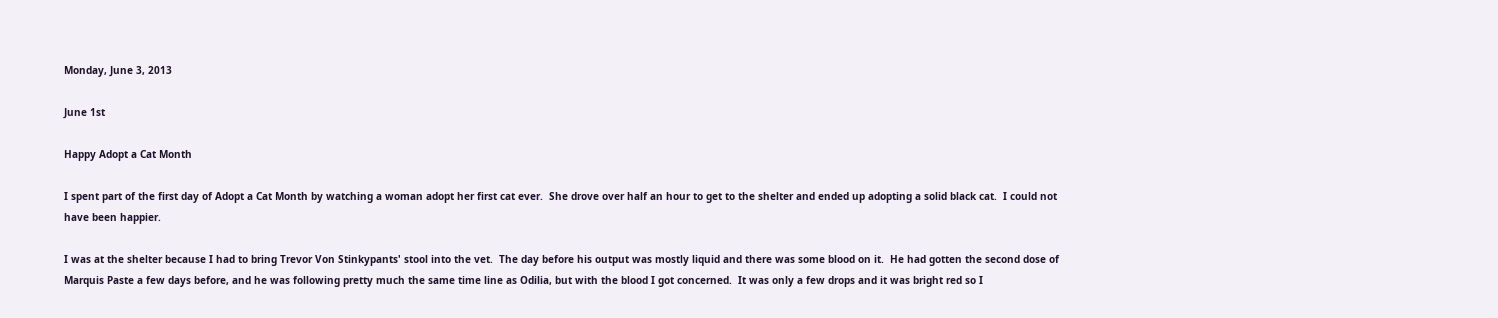Monday, June 3, 2013

June 1st

Happy Adopt a Cat Month

I spent part of the first day of Adopt a Cat Month by watching a woman adopt her first cat ever.  She drove over half an hour to get to the shelter and ended up adopting a solid black cat.  I could not have been happier.

I was at the shelter because I had to bring Trevor Von Stinkypants' stool into the vet.  The day before his output was mostly liquid and there was some blood on it.  He had gotten the second dose of Marquis Paste a few days before, and he was following pretty much the same time line as Odilia, but with the blood I got concerned.  It was only a few drops and it was bright red so I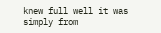knew full well it was simply from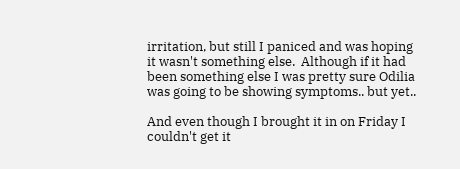irritation, but still I paniced and was hoping it wasn't something else.  Although if it had been something else I was pretty sure Odilia was going to be showing symptoms.. but yet..

And even though I brought it in on Friday I couldn't get it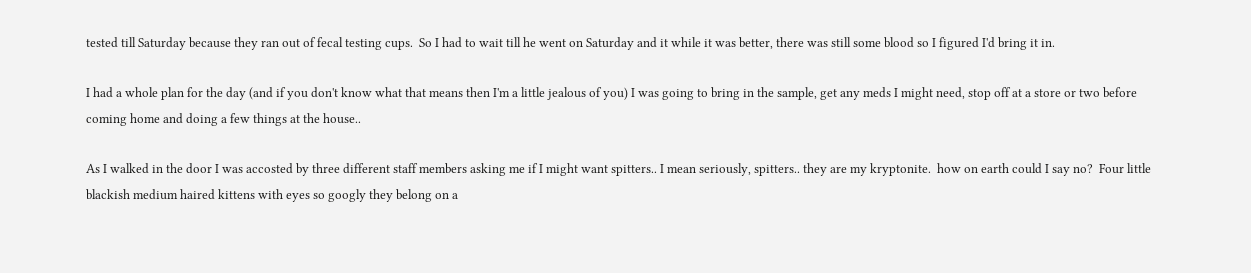tested till Saturday because they ran out of fecal testing cups.  So I had to wait till he went on Saturday and it while it was better, there was still some blood so I figured I'd bring it in.

I had a whole plan for the day (and if you don't know what that means then I'm a little jealous of you) I was going to bring in the sample, get any meds I might need, stop off at a store or two before coming home and doing a few things at the house..

As I walked in the door I was accosted by three different staff members asking me if I might want spitters.. I mean seriously, spitters.. they are my kryptonite.  how on earth could I say no?  Four little blackish medium haired kittens with eyes so googly they belong on a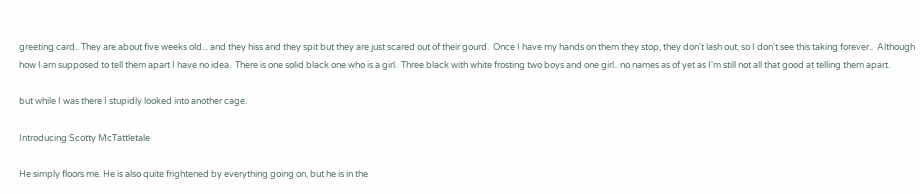greeting card.. They are about five weeks old... and they hiss and they spit but they are just scared out of their gourd.  Once I have my hands on them they stop, they don't lash out, so I don't see this taking forever..  Although how I am supposed to tell them apart I have no idea.  There is one solid black one who is a girl.  Three black with white frosting two boys and one girl.. no names as of yet as I'm still not all that good at telling them apart.

but while I was there I stupidly looked into another cage.

Introducing Scotty McTattletale

He simply floors me. He is also quite frightened by everything going on, but he is in the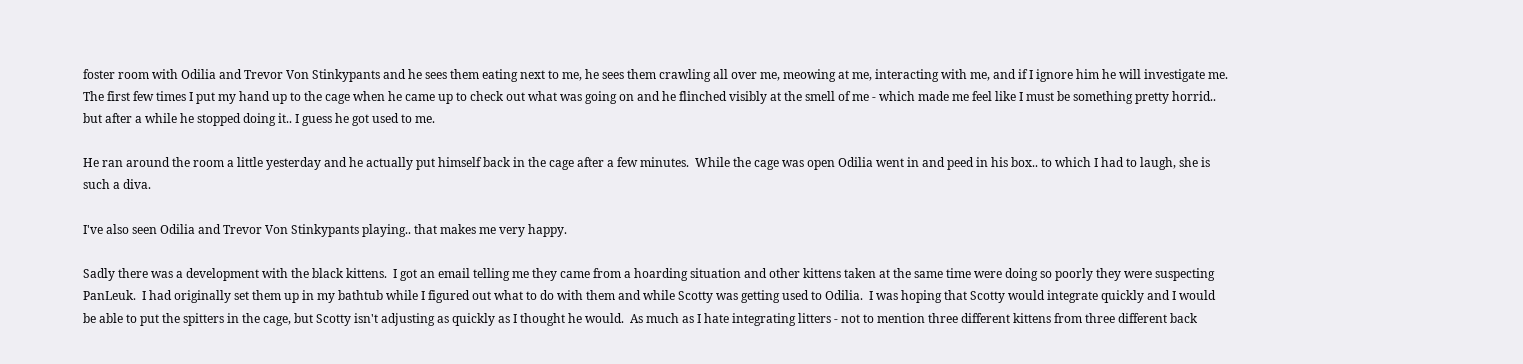foster room with Odilia and Trevor Von Stinkypants and he sees them eating next to me, he sees them crawling all over me, meowing at me, interacting with me, and if I ignore him he will investigate me. The first few times I put my hand up to the cage when he came up to check out what was going on and he flinched visibly at the smell of me - which made me feel like I must be something pretty horrid.. but after a while he stopped doing it.. I guess he got used to me.

He ran around the room a little yesterday and he actually put himself back in the cage after a few minutes.  While the cage was open Odilia went in and peed in his box.. to which I had to laugh, she is such a diva.

I've also seen Odilia and Trevor Von Stinkypants playing.. that makes me very happy.

Sadly there was a development with the black kittens.  I got an email telling me they came from a hoarding situation and other kittens taken at the same time were doing so poorly they were suspecting PanLeuk.  I had originally set them up in my bathtub while I figured out what to do with them and while Scotty was getting used to Odilia.  I was hoping that Scotty would integrate quickly and I would be able to put the spitters in the cage, but Scotty isn't adjusting as quickly as I thought he would.  As much as I hate integrating litters - not to mention three different kittens from three different back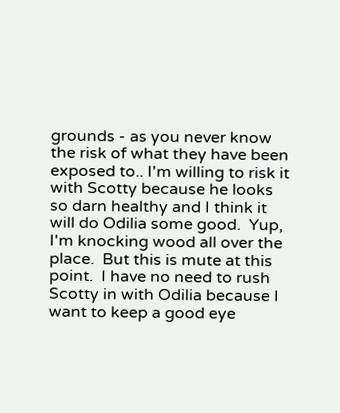grounds - as you never know the risk of what they have been exposed to.. I'm willing to risk it with Scotty because he looks so darn healthy and I think it will do Odilia some good.  Yup, I'm knocking wood all over the place.  But this is mute at this point.  I have no need to rush Scotty in with Odilia because I want to keep a good eye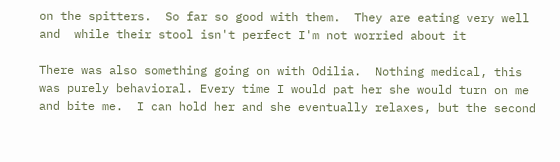on the spitters.  So far so good with them.  They are eating very well and  while their stool isn't perfect I'm not worried about it

There was also something going on with Odilia.  Nothing medical, this was purely behavioral. Every time I would pat her she would turn on me and bite me.  I can hold her and she eventually relaxes, but the second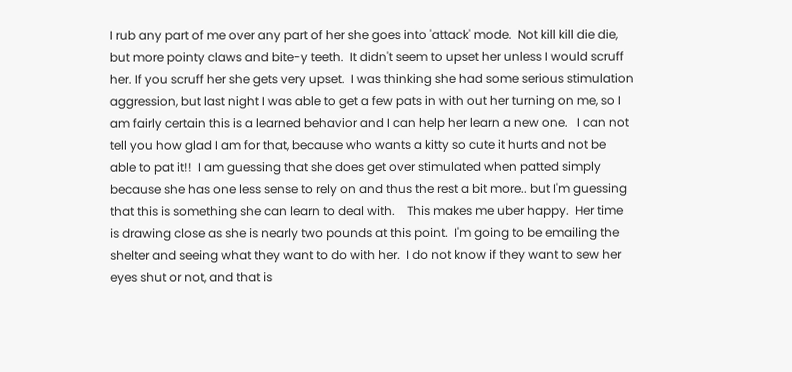I rub any part of me over any part of her she goes into 'attack' mode.  Not kill kill die die, but more pointy claws and bite-y teeth.  It didn't seem to upset her unless I would scruff her. If you scruff her she gets very upset.  I was thinking she had some serious stimulation aggression, but last night I was able to get a few pats in with out her turning on me, so I am fairly certain this is a learned behavior and I can help her learn a new one.   I can not tell you how glad I am for that, because who wants a kitty so cute it hurts and not be able to pat it!!  I am guessing that she does get over stimulated when patted simply because she has one less sense to rely on and thus the rest a bit more.. but I'm guessing that this is something she can learn to deal with.    This makes me uber happy.  Her time is drawing close as she is nearly two pounds at this point.  I'm going to be emailing the shelter and seeing what they want to do with her.  I do not know if they want to sew her eyes shut or not, and that is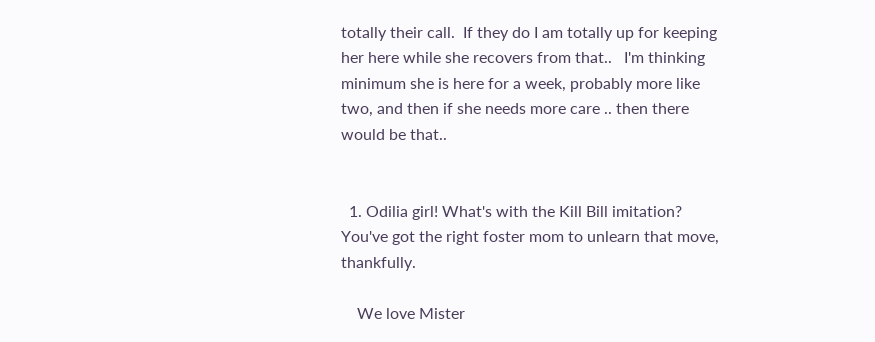totally their call.  If they do I am totally up for keeping her here while she recovers from that..   I'm thinking minimum she is here for a week, probably more like two, and then if she needs more care .. then there would be that..


  1. Odilia girl! What's with the Kill Bill imitation? You've got the right foster mom to unlearn that move, thankfully.

    We love Mister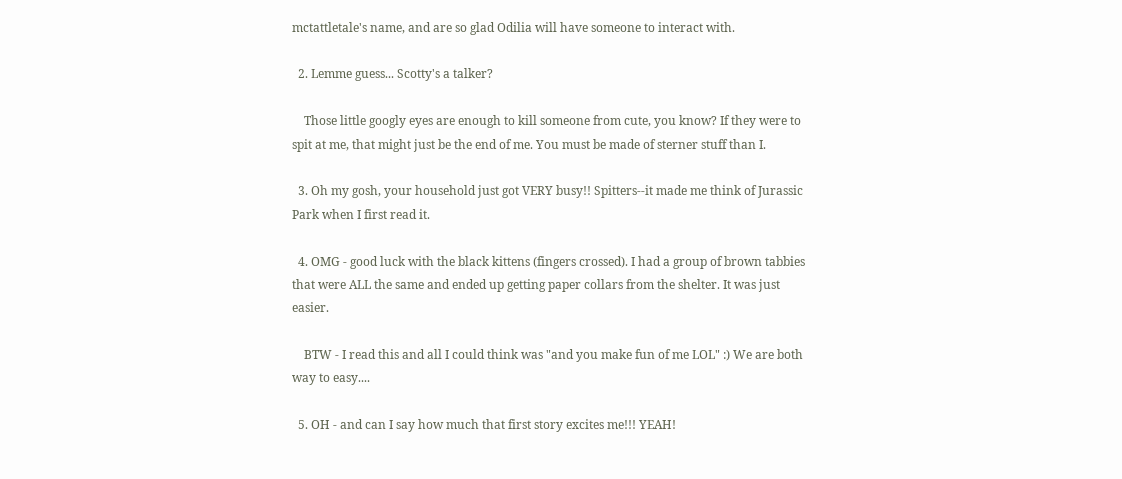mctattletale's name, and are so glad Odilia will have someone to interact with.

  2. Lemme guess... Scotty's a talker?

    Those little googly eyes are enough to kill someone from cute, you know? If they were to spit at me, that might just be the end of me. You must be made of sterner stuff than I.

  3. Oh my gosh, your household just got VERY busy!! Spitters--it made me think of Jurassic Park when I first read it.

  4. OMG - good luck with the black kittens (fingers crossed). I had a group of brown tabbies that were ALL the same and ended up getting paper collars from the shelter. It was just easier.

    BTW - I read this and all I could think was "and you make fun of me LOL" :) We are both way to easy....

  5. OH - and can I say how much that first story excites me!!! YEAH!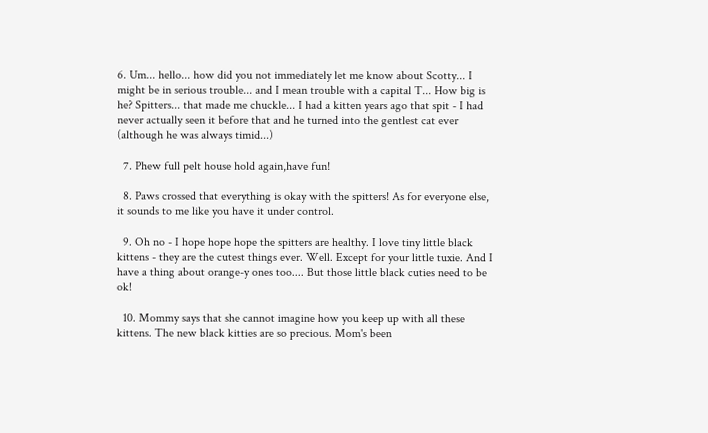6. Um... hello... how did you not immediately let me know about Scotty... I might be in serious trouble... and I mean trouble with a capital T... How big is he? Spitters... that made me chuckle... I had a kitten years ago that spit - I had never actually seen it before that and he turned into the gentlest cat ever (although he was always timid...)

  7. Phew full pelt house hold again,have fun!

  8. Paws crossed that everything is okay with the spitters! As for everyone else, it sounds to me like you have it under control.

  9. Oh no - I hope hope hope the spitters are healthy. I love tiny little black kittens - they are the cutest things ever. Well. Except for your little tuxie. And I have a thing about orange-y ones too.... But those little black cuties need to be ok!

  10. Mommy says that she cannot imagine how you keep up with all these kittens. The new black kitties are so precious. Mom's been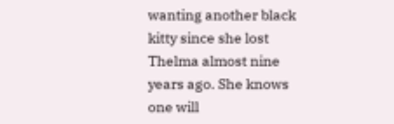wanting another black kitty since she lost Thelma almost nine years ago. She knows one will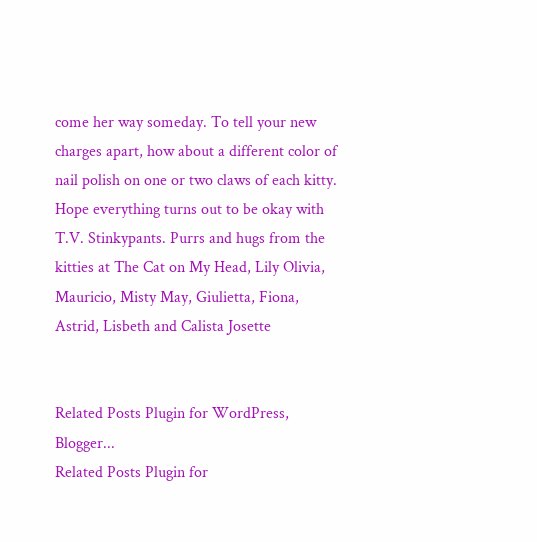come her way someday. To tell your new charges apart, how about a different color of nail polish on one or two claws of each kitty. Hope everything turns out to be okay with T.V. Stinkypants. Purrs and hugs from the kitties at The Cat on My Head, Lily Olivia, Mauricio, Misty May, Giulietta, Fiona, Astrid, Lisbeth and Calista Josette


Related Posts Plugin for WordPress, Blogger...
Related Posts Plugin for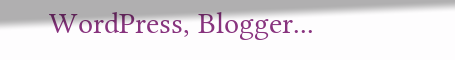WordPress, Blogger...